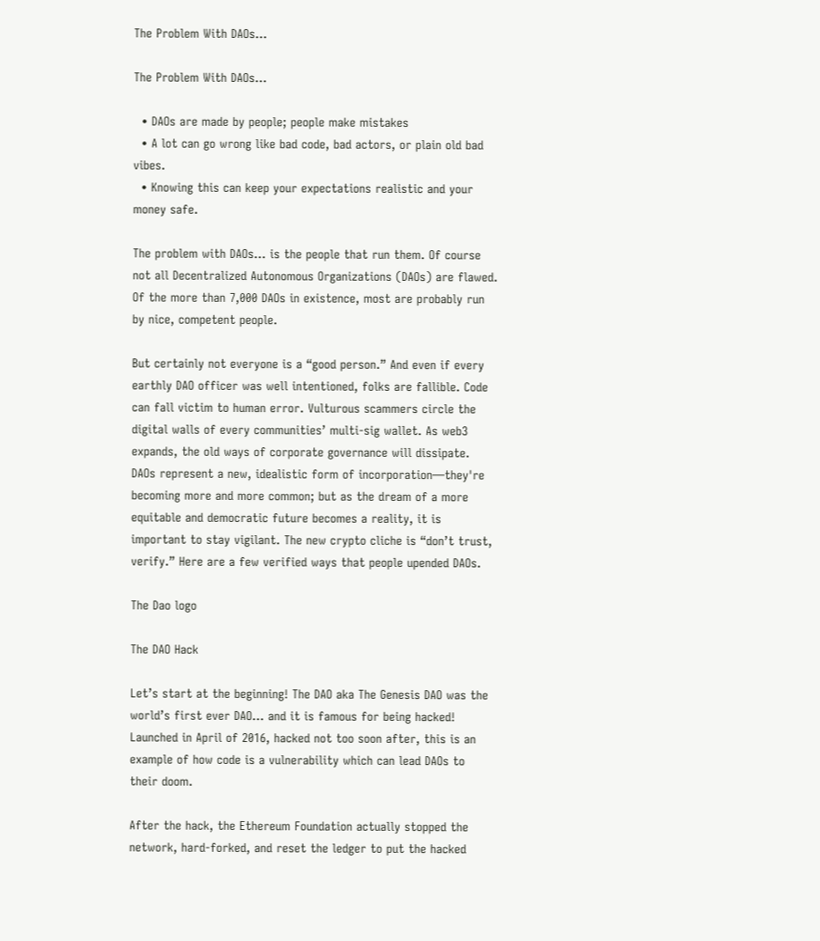The Problem With DAOs...

The Problem With DAOs...

  • DAOs are made by people; people make mistakes
  • A lot can go wrong like bad code, bad actors, or plain old bad vibes.
  • Knowing this can keep your expectations realistic and your money safe.

The problem with DAOs… is the people that run them. Of course not all Decentralized Autonomous Organizations (DAOs) are flawed. Of the more than 7,000 DAOs in existence, most are probably run by nice, competent people.

But certainly not everyone is a “good person.” And even if every earthly DAO officer was well intentioned, folks are fallible. Code can fall victim to human error. Vulturous scammers circle the digital walls of every communities’ multi-sig wallet. As web3 expands, the old ways of corporate governance will dissipate. DAOs represent a new, idealistic form of incorporation—they're becoming more and more common; but as the dream of a more equitable and democratic future becomes a reality, it is important to stay vigilant. The new crypto cliche is “don’t trust, verify.” Here are a few verified ways that people upended DAOs.

The Dao logo

The DAO Hack

Let’s start at the beginning! The DAO aka The Genesis DAO was the world’s first ever DAO… and it is famous for being hacked! Launched in April of 2016, hacked not too soon after, this is an example of how code is a vulnerability which can lead DAOs to their doom.

After the hack, the Ethereum Foundation actually stopped the network, hard-forked, and reset the ledger to put the hacked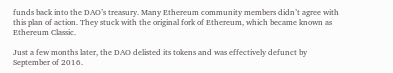funds back into the DAO’s treasury. Many Ethereum community members didn’t agree with this plan of action. They stuck with the original fork of Ethereum, which became known as Ethereum Classic.

Just a few months later, the DAO delisted its tokens and was effectively defunct by September of 2016.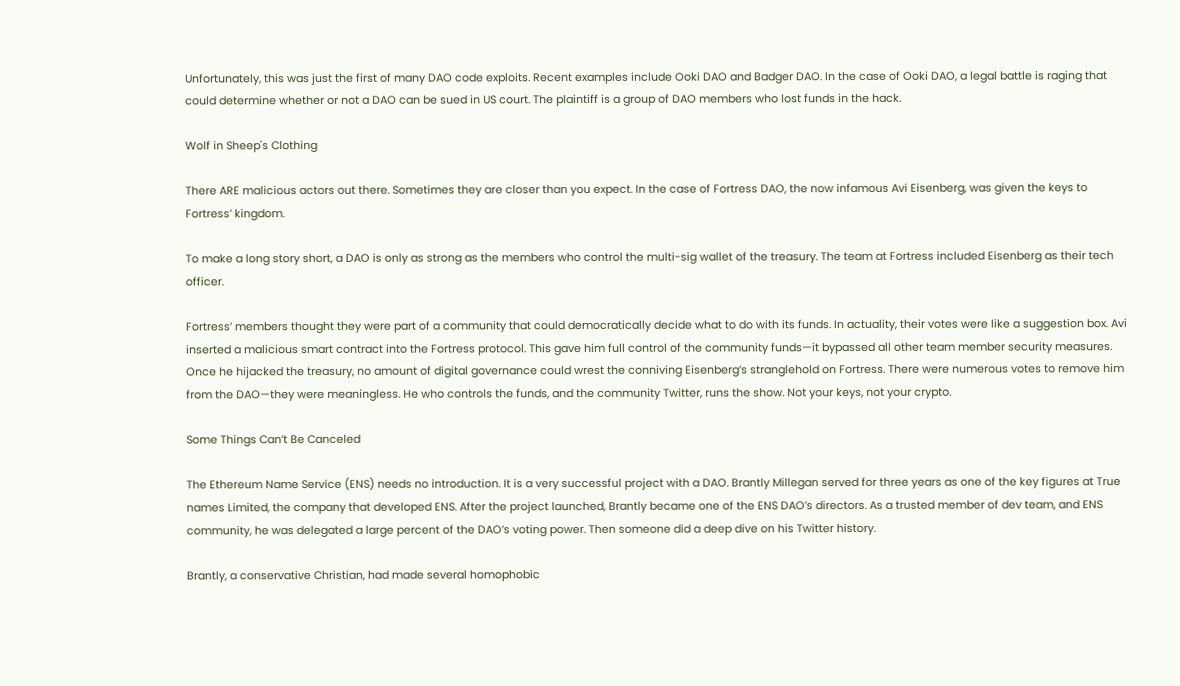Unfortunately, this was just the first of many DAO code exploits. Recent examples include Ooki DAO and Badger DAO. In the case of Ooki DAO, a legal battle is raging that could determine whether or not a DAO can be sued in US court. The plaintiff is a group of DAO members who lost funds in the hack.

Wolf in Sheep's Clothing

There ARE malicious actors out there. Sometimes they are closer than you expect. In the case of Fortress DAO, the now infamous Avi Eisenberg, was given the keys to Fortress’ kingdom.

To make a long story short, a DAO is only as strong as the members who control the multi-sig wallet of the treasury. The team at Fortress included Eisenberg as their tech officer.

Fortress’ members thought they were part of a community that could democratically decide what to do with its funds. In actuality, their votes were like a suggestion box. Avi inserted a malicious smart contract into the Fortress protocol. This gave him full control of the community funds—it bypassed all other team member security measures. Once he hijacked the treasury, no amount of digital governance could wrest the conniving Eisenberg’s stranglehold on Fortress. There were numerous votes to remove him from the DAO—they were meaningless. He who controls the funds, and the community Twitter, runs the show. Not your keys, not your crypto.

Some Things Can’t Be Canceled

The Ethereum Name Service (ENS) needs no introduction. It is a very successful project with a DAO. Brantly Millegan served for three years as one of the key figures at True names Limited, the company that developed ENS. After the project launched, Brantly became one of the ENS DAO’s directors. As a trusted member of dev team, and ENS community, he was delegated a large percent of the DAO’s voting power. Then someone did a deep dive on his Twitter history.

Brantly, a conservative Christian, had made several homophobic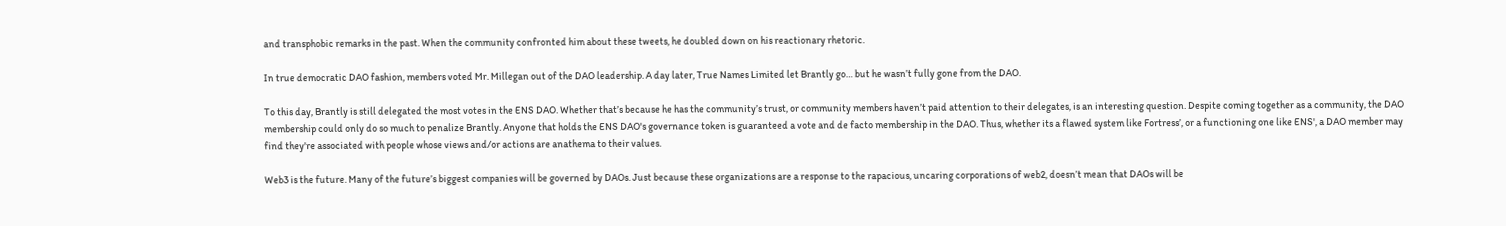and transphobic remarks in the past. When the community confronted him about these tweets, he doubled down on his reactionary rhetoric.

In true democratic DAO fashion, members voted Mr. Millegan out of the DAO leadership. A day later, True Names Limited let Brantly go… but he wasn’t fully gone from the DAO.

To this day, Brantly is still delegated the most votes in the ENS DAO. Whether that’s because he has the community’s trust, or community members haven’t paid attention to their delegates, is an interesting question. Despite coming together as a community, the DAO membership could only do so much to penalize Brantly. Anyone that holds the ENS DAO's governance token is guaranteed a vote and de facto membership in the DAO. Thus, whether its a flawed system like Fortress’, or a functioning one like ENS', a DAO member may find they're associated with people whose views and/or actions are anathema to their values.

Web3 is the future. Many of the future’s biggest companies will be governed by DAOs. Just because these organizations are a response to the rapacious, uncaring corporations of web2, doesn’t mean that DAOs will be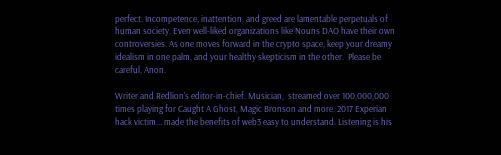perfect. Incompetence, inattention, and greed are lamentable perpetuals of human society. Even well-liked organizations like Nouns DAO have their own controversies. As one moves forward in the crypto space, keep your dreamy idealism in one palm, and your healthy skepticism in the other.  Please be careful, Anon.

Writer and Redlion's editor-in-chief. Musician,  streamed over 100,000,000 times playing for Caught A Ghost, Magic Bronson and more. 2017 Experian hack victim... made the benefits of web3 easy to understand. Listening is his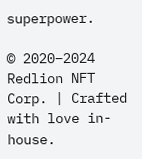superpower.

© 2020–2024 Redlion NFT Corp. | Crafted with love in-house.